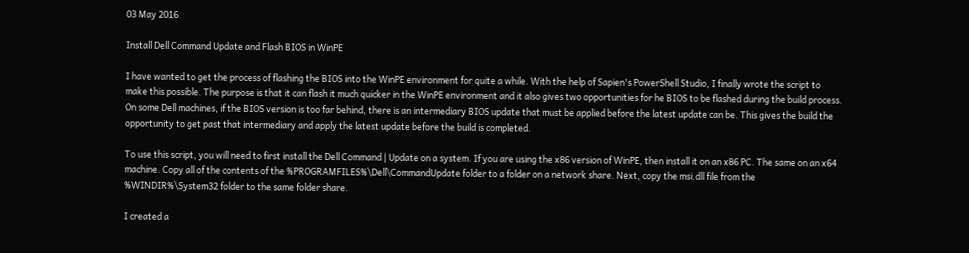03 May 2016

Install Dell Command Update and Flash BIOS in WinPE

I have wanted to get the process of flashing the BIOS into the WinPE environment for quite a while. With the help of Sapien's PowerShell Studio, I finally wrote the script to make this possible. The purpose is that it can flash it much quicker in the WinPE environment and it also gives two opportunities for he BIOS to be flashed during the build process. On some Dell machines, if the BIOS version is too far behind, there is an intermediary BIOS update that must be applied before the latest update can be. This gives the build the opportunity to get past that intermediary and apply the latest update before the build is completed.

To use this script, you will need to first install the Dell Command | Update on a system. If you are using the x86 version of WinPE, then install it on an x86 PC. The same on an x64 machine. Copy all of the contents of the %PROGRAMFILES%\Dell\CommandUpdate folder to a folder on a network share. Next, copy the msi.dll file from the %WINDIR%\System32 folder to the same folder share.

I created a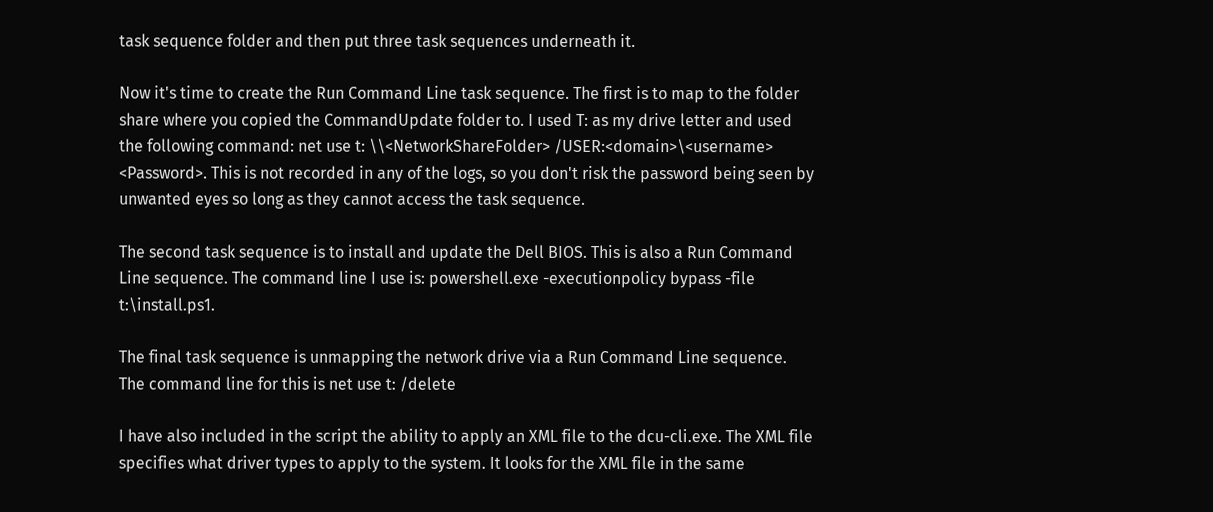task sequence folder and then put three task sequences underneath it.

Now it's time to create the Run Command Line task sequence. The first is to map to the folder share where you copied the CommandUpdate folder to. I used T: as my drive letter and used the following command: net use t: \\<NetworkShareFolder> /USER:<domain>\<username> <Password>. This is not recorded in any of the logs, so you don't risk the password being seen by unwanted eyes so long as they cannot access the task sequence.

The second task sequence is to install and update the Dell BIOS. This is also a Run Command Line sequence. The command line I use is: powershell.exe -executionpolicy bypass -file t:\install.ps1.

The final task sequence is unmapping the network drive via a Run Command Line sequence. The command line for this is net use t: /delete

I have also included in the script the ability to apply an XML file to the dcu-cli.exe. The XML file specifies what driver types to apply to the system. It looks for the XML file in the same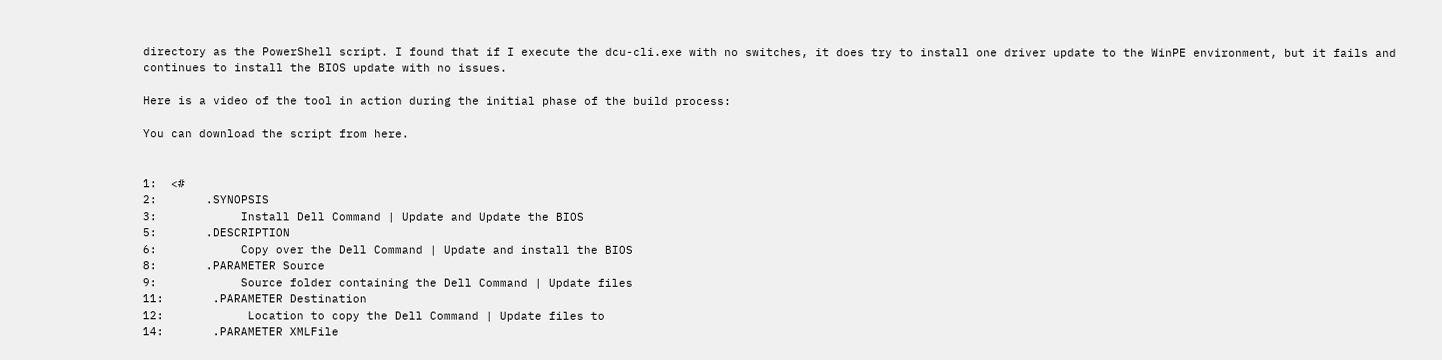directory as the PowerShell script. I found that if I execute the dcu-cli.exe with no switches, it does try to install one driver update to the WinPE environment, but it fails and continues to install the BIOS update with no issues.

Here is a video of the tool in action during the initial phase of the build process:

You can download the script from here.


1:  <#
2:       .SYNOPSIS
3:            Install Dell Command | Update and Update the BIOS
5:       .DESCRIPTION
6:            Copy over the Dell Command | Update and install the BIOS
8:       .PARAMETER Source
9:            Source folder containing the Dell Command | Update files
11:       .PARAMETER Destination
12:            Location to copy the Dell Command | Update files to
14:       .PARAMETER XMLFile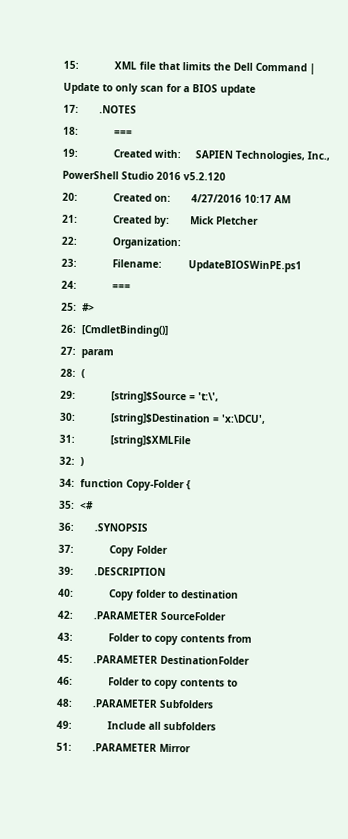15:            XML file that limits the Dell Command | Update to only scan for a BIOS update
17:       .NOTES
18:            ===
19:            Created with:     SAPIEN Technologies, Inc., PowerShell Studio 2016 v5.2.120
20:            Created on:       4/27/2016 10:17 AM
21:            Created by:       Mick Pletcher
22:            Organization:
23:            Filename:         UpdateBIOSWinPE.ps1
24:            ===
25:  #>
26:  [CmdletBinding()]
27:  param
28:  (
29:            [string]$Source = 't:\',
30:            [string]$Destination = 'x:\DCU',
31:            [string]$XMLFile
32:  )
34:  function Copy-Folder {
35:  <#
36:       .SYNOPSIS
37:            Copy Folder
39:       .DESCRIPTION
40:            Copy folder to destination
42:       .PARAMETER SourceFolder
43:            Folder to copy contents from
45:       .PARAMETER DestinationFolder
46:            Folder to copy contents to
48:       .PARAMETER Subfolders
49:            Include all subfolders
51:       .PARAMETER Mirror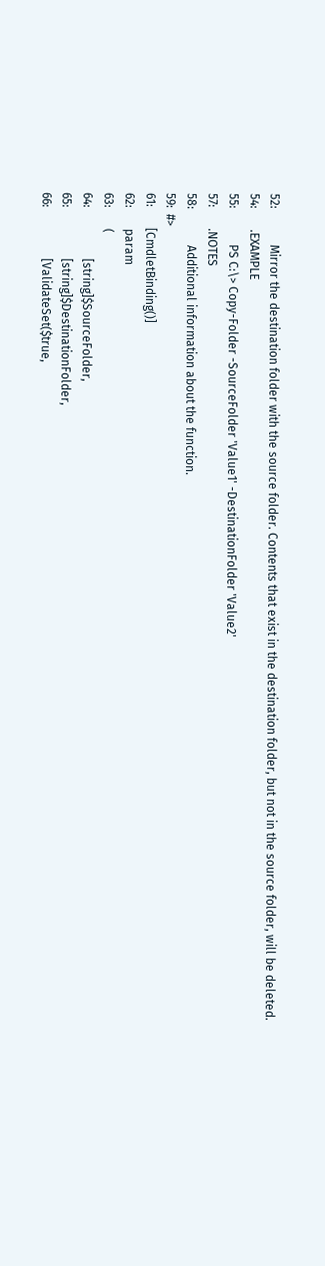52:            Mirror the destination folder with the source folder. Contents that exist in the destination folder, but not in the source folder, will be deleted.
54:       .EXAMPLE
55:            PS C:\> Copy-Folder -SourceFolder 'Value1' -DestinationFolder 'Value2'
57:       .NOTES
58:            Additional information about the function.
59:  #>
61:       [CmdletBinding()]
62:       param
63:       (
64:                 [string]$SourceFolder,
65:                 [string]$DestinationFolder,
66:                 [ValidateSet($true,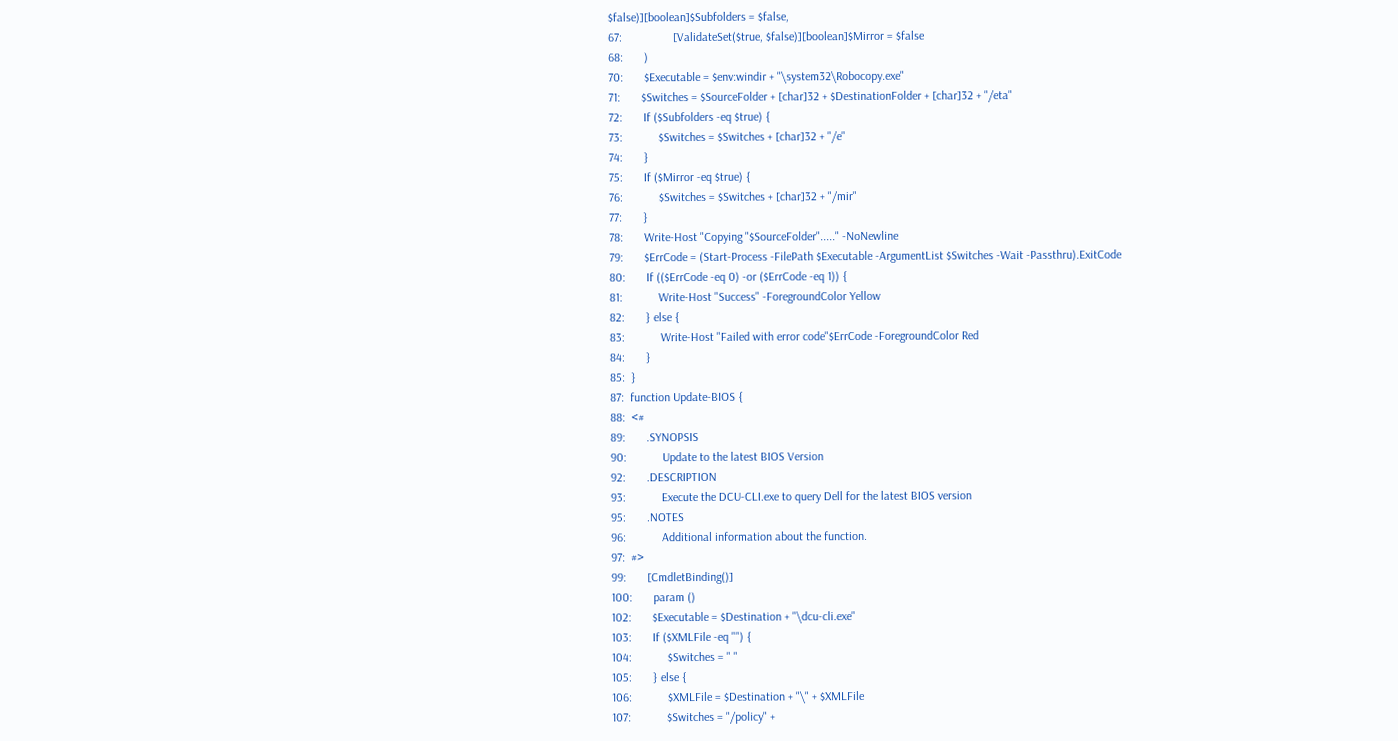$false)][boolean]$Subfolders = $false,
67:                 [ValidateSet($true, $false)][boolean]$Mirror = $false
68:       )
70:       $Executable = $env:windir + "\system32\Robocopy.exe"
71:       $Switches = $SourceFolder + [char]32 + $DestinationFolder + [char]32 + "/eta"
72:       If ($Subfolders -eq $true) {
73:            $Switches = $Switches + [char]32 + "/e"
74:       }
75:       If ($Mirror -eq $true) {
76:            $Switches = $Switches + [char]32 + "/mir"
77:       }
78:       Write-Host "Copying "$SourceFolder"....." -NoNewline
79:       $ErrCode = (Start-Process -FilePath $Executable -ArgumentList $Switches -Wait -Passthru).ExitCode
80:       If (($ErrCode -eq 0) -or ($ErrCode -eq 1)) {
81:            Write-Host "Success" -ForegroundColor Yellow
82:       } else {
83:            Write-Host "Failed with error code"$ErrCode -ForegroundColor Red
84:       }
85:  }
87:  function Update-BIOS {
88:  <#
89:       .SYNOPSIS
90:            Update to the latest BIOS Version
92:       .DESCRIPTION
93:            Execute the DCU-CLI.exe to query Dell for the latest BIOS version
95:       .NOTES
96:            Additional information about the function.
97:  #>
99:       [CmdletBinding()]
100:       param ()
102:       $Executable = $Destination + "\dcu-cli.exe"
103:       If ($XMLFile -eq "") {
104:            $Switches = " "
105:       } else {
106:            $XMLFile = $Destination + "\" + $XMLFile
107:            $Switches = "/policy" +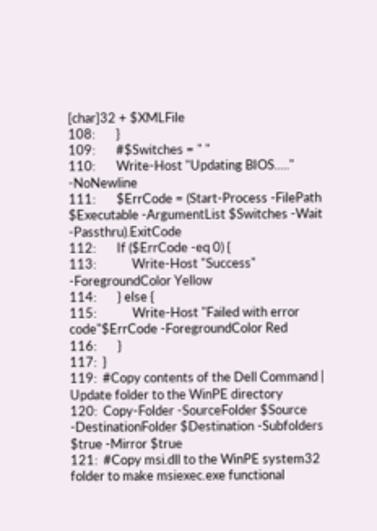[char]32 + $XMLFile
108:       }
109:       #$Switches = " "
110:       Write-Host "Updating BIOS....." -NoNewline
111:       $ErrCode = (Start-Process -FilePath $Executable -ArgumentList $Switches -Wait -Passthru).ExitCode
112:       If ($ErrCode -eq 0) {
113:            Write-Host "Success" -ForegroundColor Yellow
114:       } else {
115:            Write-Host "Failed with error code"$ErrCode -ForegroundColor Red
116:       }
117:  }
119:  #Copy contents of the Dell Command | Update folder to the WinPE directory
120:  Copy-Folder -SourceFolder $Source -DestinationFolder $Destination -Subfolders $true -Mirror $true
121:  #Copy msi.dll to the WinPE system32 folder to make msiexec.exe functional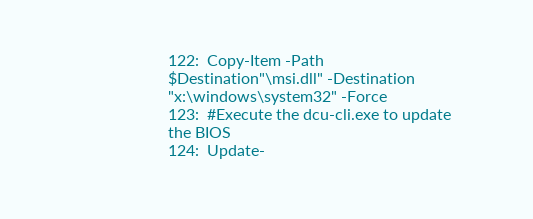122:  Copy-Item -Path $Destination"\msi.dll" -Destination "x:\windows\system32" -Force
123:  #Execute the dcu-cli.exe to update the BIOS
124:  Update-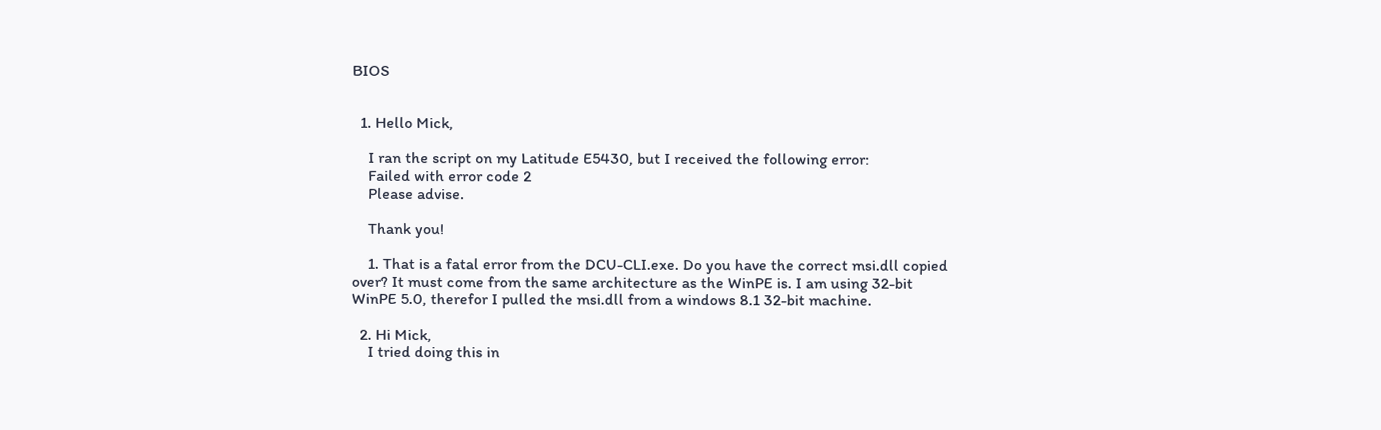BIOS


  1. Hello Mick,

    I ran the script on my Latitude E5430, but I received the following error:
    Failed with error code 2
    Please advise.

    Thank you!

    1. That is a fatal error from the DCU-CLI.exe. Do you have the correct msi.dll copied over? It must come from the same architecture as the WinPE is. I am using 32-bit WinPE 5.0, therefor I pulled the msi.dll from a windows 8.1 32-bit machine.

  2. Hi Mick,
    I tried doing this in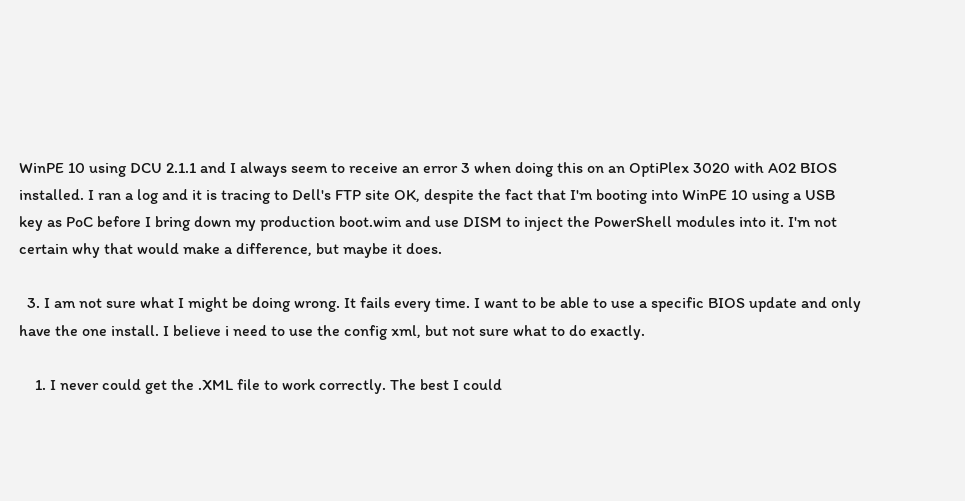WinPE 10 using DCU 2.1.1 and I always seem to receive an error 3 when doing this on an OptiPlex 3020 with A02 BIOS installed. I ran a log and it is tracing to Dell's FTP site OK, despite the fact that I'm booting into WinPE 10 using a USB key as PoC before I bring down my production boot.wim and use DISM to inject the PowerShell modules into it. I'm not certain why that would make a difference, but maybe it does.

  3. I am not sure what I might be doing wrong. It fails every time. I want to be able to use a specific BIOS update and only have the one install. I believe i need to use the config xml, but not sure what to do exactly.

    1. I never could get the .XML file to work correctly. The best I could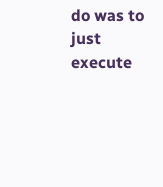do was to just execute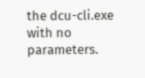the dcu-cli.exe with no parameters.